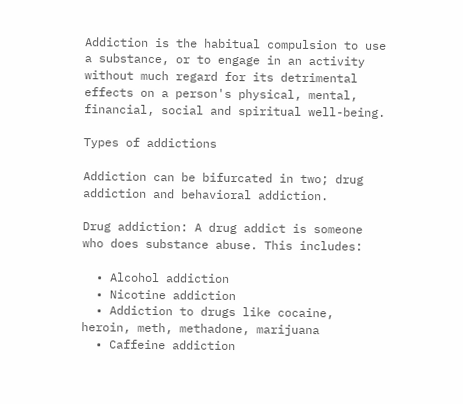Addiction is the habitual compulsion to use a substance, or to engage in an activity without much regard for its detrimental effects on a person's physical, mental, financial, social and spiritual well-being.

Types of addictions

Addiction can be bifurcated in two; drug addiction and behavioral addiction.

Drug addiction: A drug addict is someone who does substance abuse. This includes:

  • Alcohol addiction
  • Nicotine addiction
  • Addiction to drugs like cocaine, heroin, meth, methadone, marijuana
  • Caffeine addiction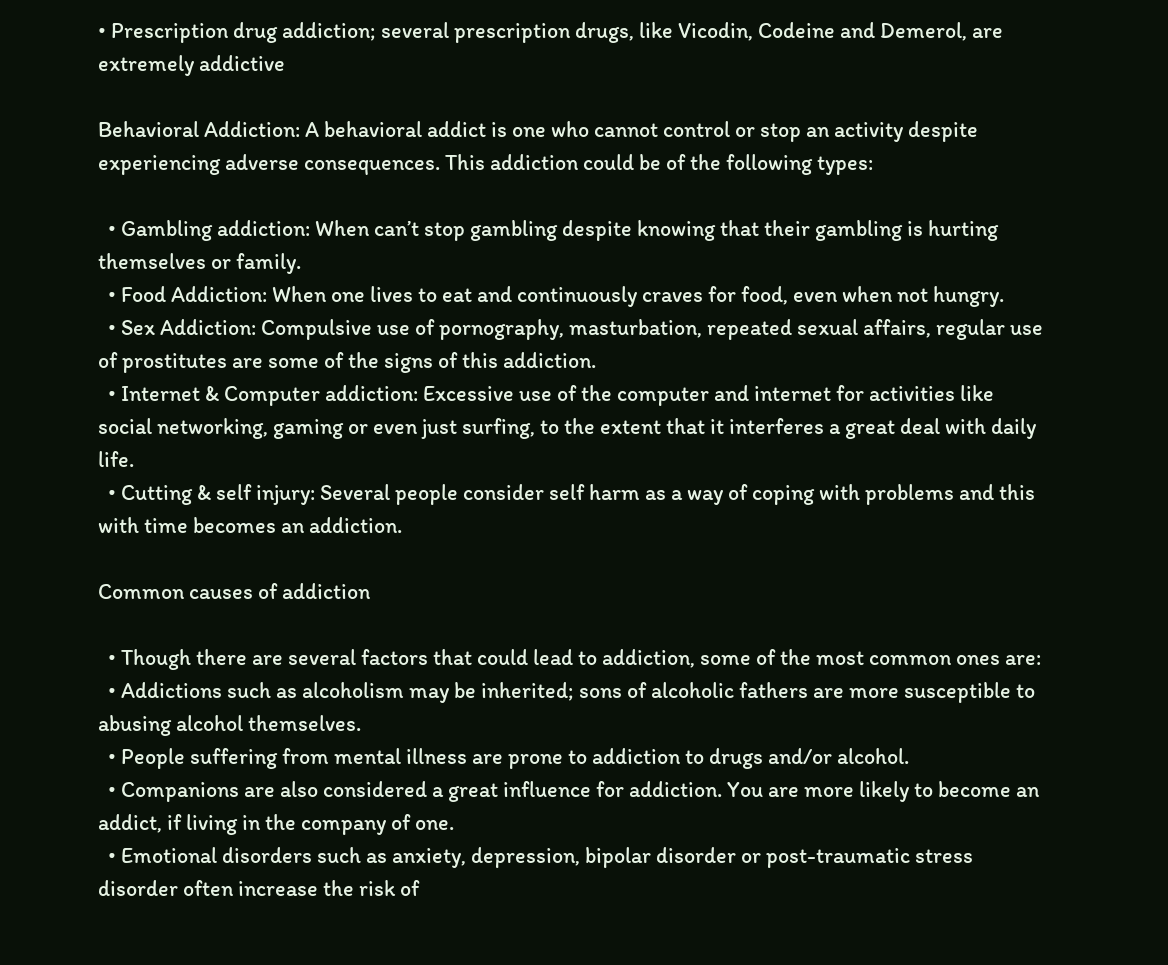• Prescription drug addiction; several prescription drugs, like Vicodin, Codeine and Demerol, are extremely addictive

Behavioral Addiction: A behavioral addict is one who cannot control or stop an activity despite experiencing adverse consequences. This addiction could be of the following types:

  • Gambling addiction: When can’t stop gambling despite knowing that their gambling is hurting themselves or family.
  • Food Addiction: When one lives to eat and continuously craves for food, even when not hungry.
  • Sex Addiction: Compulsive use of pornography, masturbation, repeated sexual affairs, regular use of prostitutes are some of the signs of this addiction.
  • Internet & Computer addiction: Excessive use of the computer and internet for activities like social networking, gaming or even just surfing, to the extent that it interferes a great deal with daily life.
  • Cutting & self injury: Several people consider self harm as a way of coping with problems and this with time becomes an addiction.

Common causes of addiction

  • Though there are several factors that could lead to addiction, some of the most common ones are:
  • Addictions such as alcoholism may be inherited; sons of alcoholic fathers are more susceptible to abusing alcohol themselves.
  • People suffering from mental illness are prone to addiction to drugs and/or alcohol.
  • Companions are also considered a great influence for addiction. You are more likely to become an addict, if living in the company of one.
  • Emotional disorders such as anxiety, depression, bipolar disorder or post-traumatic stress disorder often increase the risk of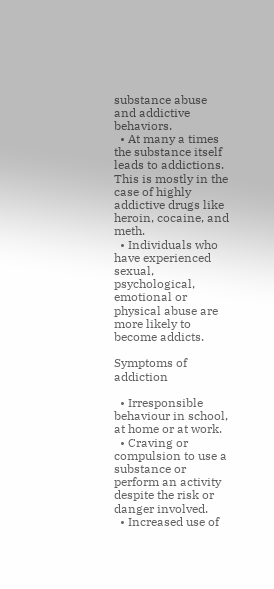substance abuse and addictive behaviors.
  • At many a times the substance itself leads to addictions. This is mostly in the case of highly addictive drugs like heroin, cocaine, and meth.
  • Individuals who have experienced sexual, psychological, emotional or physical abuse are more likely to become addicts.

Symptoms of addiction

  • Irresponsible behaviour in school, at home or at work.
  • Craving or compulsion to use a substance or perform an activity despite the risk or danger involved.
  • Increased use of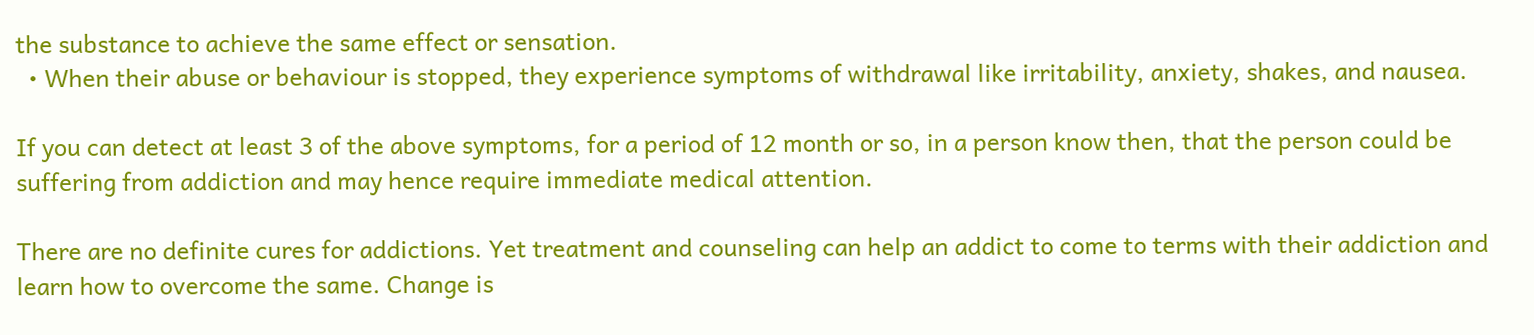the substance to achieve the same effect or sensation.
  • When their abuse or behaviour is stopped, they experience symptoms of withdrawal like irritability, anxiety, shakes, and nausea.

If you can detect at least 3 of the above symptoms, for a period of 12 month or so, in a person know then, that the person could be suffering from addiction and may hence require immediate medical attention.

There are no definite cures for addictions. Yet treatment and counseling can help an addict to come to terms with their addiction and learn how to overcome the same. Change is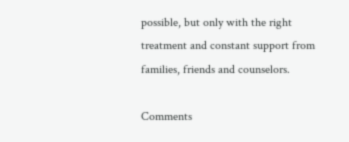possible, but only with the right treatment and constant support from families, friends and counselors.

Comments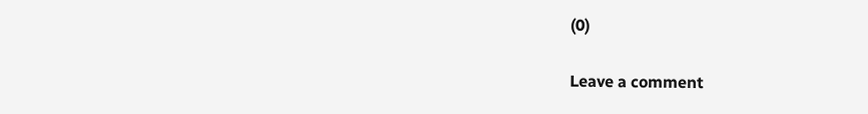(0)

Leave a comment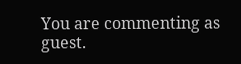You are commenting as guest.